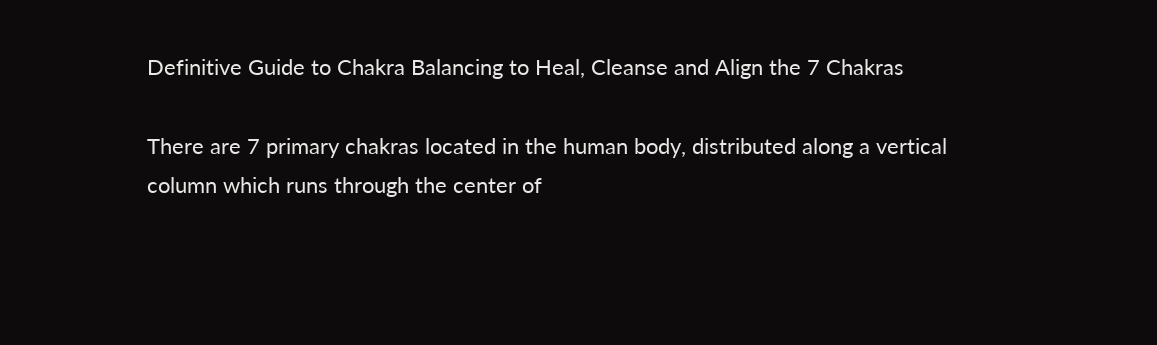Definitive Guide to Chakra Balancing to Heal, Cleanse and Align the 7 Chakras

There are 7 primary chakras located in the human body, distributed along a vertical column which runs through the center of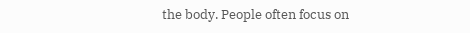the body. People often focus on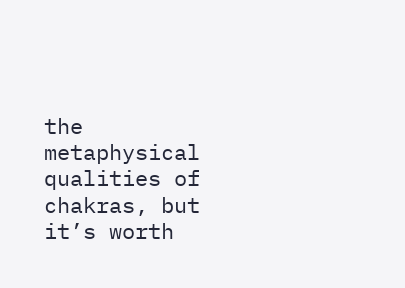the metaphysical qualities of chakras, but it’s worth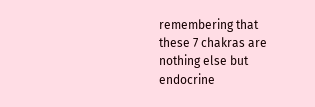remembering that these 7 chakras are nothing else but endocrine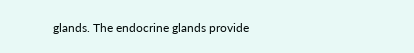glands. The endocrine glands provide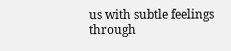us with subtle feelings through